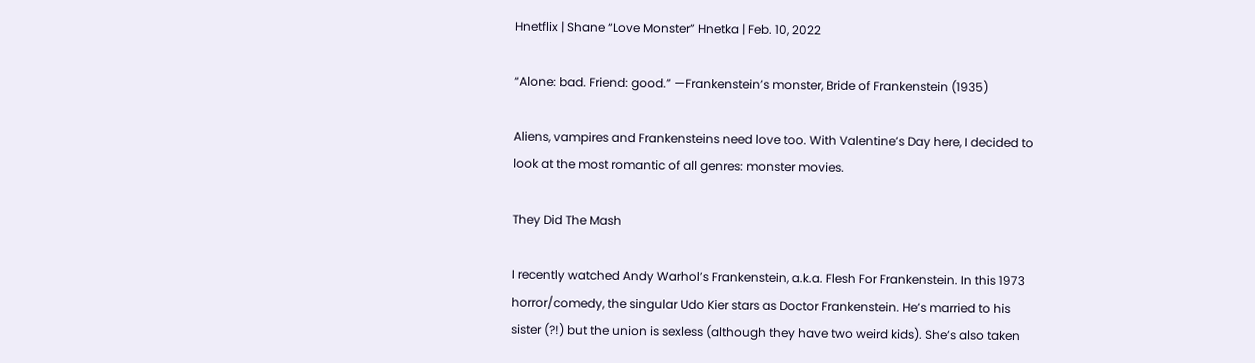Hnetflix | Shane “Love Monster” Hnetka | Feb. 10, 2022

“Alone: bad. Friend: good.” —Frankenstein’s monster, Bride of Frankenstein (1935)

Aliens, vampires and Frankensteins need love too. With Valentine’s Day here, I decided to look at the most romantic of all genres: monster movies.

They Did The Mash

I recently watched Andy Warhol’s Frankenstein, a.k.a. Flesh For Frankenstein. In this 1973 horror/comedy, the singular Udo Kier stars as Doctor Frankenstein. He’s married to his sister (?!) but the union is sexless (although they have two weird kids). She’s also taken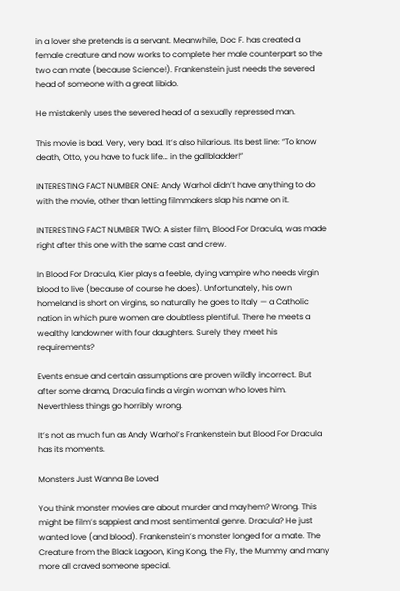in a lover she pretends is a servant. Meanwhile, Doc F. has created a female creature and now works to complete her male counterpart so the two can mate (because Science!). Frankenstein just needs the severed head of someone with a great libido.

He mistakenly uses the severed head of a sexually repressed man.

This movie is bad. Very, very bad. It’s also hilarious. Its best line: “To know death, Otto, you have to fuck life… in the gallbladder!”

INTERESTING FACT NUMBER ONE: Andy Warhol didn’t have anything to do with the movie, other than letting filmmakers slap his name on it.

INTERESTING FACT NUMBER TWO: A sister film, Blood For Dracula, was made right after this one with the same cast and crew.

In Blood For Dracula, Kier plays a feeble, dying vampire who needs virgin blood to live (because of course he does). Unfortunately, his own homeland is short on virgins, so naturally he goes to Italy — a Catholic nation in which pure women are doubtless plentiful. There he meets a wealthy landowner with four daughters. Surely they meet his requirements?

Events ensue and certain assumptions are proven wildly incorrect. But after some drama, Dracula finds a virgin woman who loves him. Neverthless things go horribly wrong.

It’s not as much fun as Andy Warhol’s Frankenstein but Blood For Dracula has its moments.

Monsters Just Wanna Be Loved

You think monster movies are about murder and mayhem? Wrong. This might be film’s sappiest and most sentimental genre. Dracula? He just wanted love (and blood). Frankenstein’s monster longed for a mate. The Creature from the Black Lagoon, King Kong, the Fly, the Mummy and many more all craved someone special.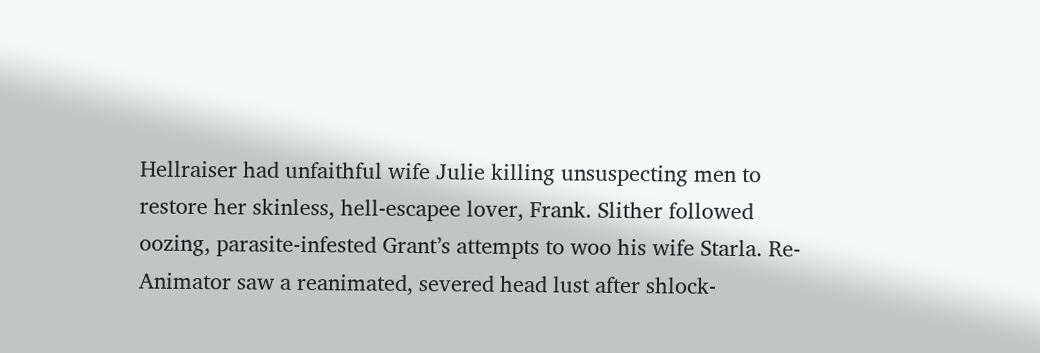Hellraiser had unfaithful wife Julie killing unsuspecting men to restore her skinless, hell-escapee lover, Frank. Slither followed oozing, parasite-infested Grant’s attempts to woo his wife Starla. Re-Animator saw a reanimated, severed head lust after shlock-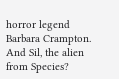horror legend Barbara Crampton. And Sil, the alien from Species?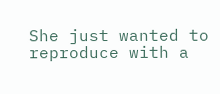She just wanted to reproduce with a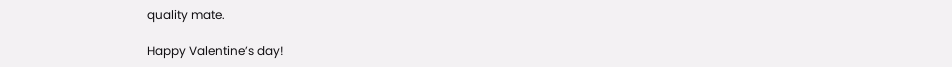quality mate.

Happy Valentine’s day!